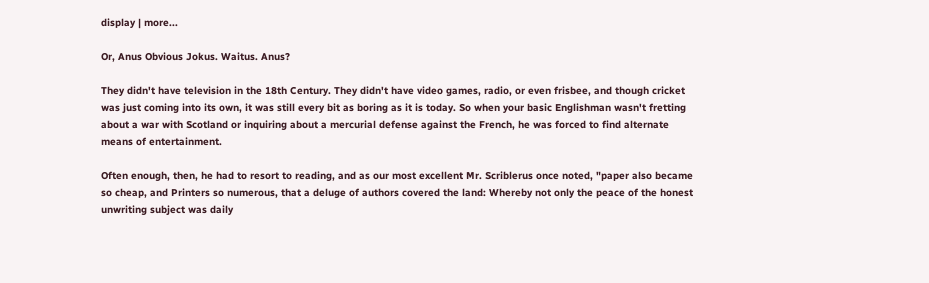display | more...

Or, Anus Obvious Jokus. Waitus. Anus?

They didn't have television in the 18th Century. They didn't have video games, radio, or even frisbee, and though cricket was just coming into its own, it was still every bit as boring as it is today. So when your basic Englishman wasn't fretting about a war with Scotland or inquiring about a mercurial defense against the French, he was forced to find alternate means of entertainment.

Often enough, then, he had to resort to reading, and as our most excellent Mr. Scriblerus once noted, "paper also became so cheap, and Printers so numerous, that a deluge of authors covered the land: Whereby not only the peace of the honest unwriting subject was daily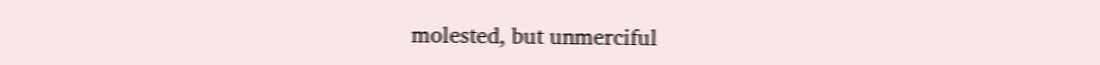molested, but unmerciful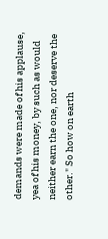demands were made of his applause, yea of his money, by such as would neither earn the one, nor deserve the other." So how on earth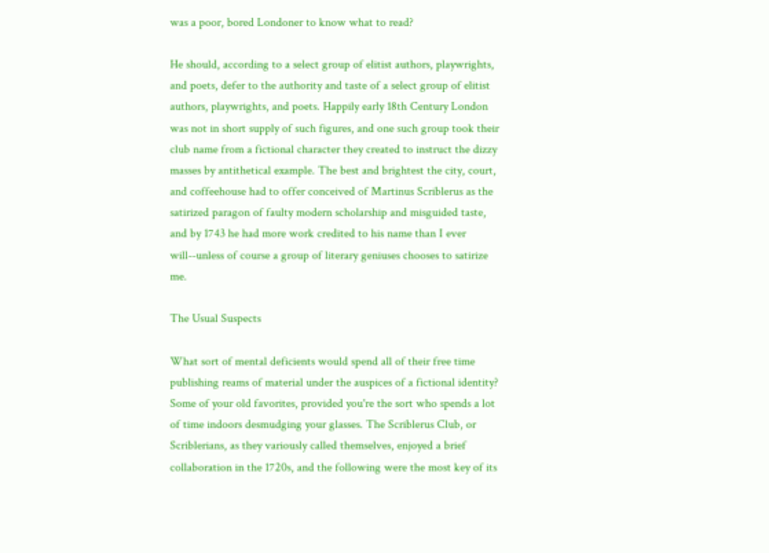was a poor, bored Londoner to know what to read?

He should, according to a select group of elitist authors, playwrights, and poets, defer to the authority and taste of a select group of elitist authors, playwrights, and poets. Happily early 18th Century London was not in short supply of such figures, and one such group took their club name from a fictional character they created to instruct the dizzy masses by antithetical example. The best and brightest the city, court, and coffeehouse had to offer conceived of Martinus Scriblerus as the satirized paragon of faulty modern scholarship and misguided taste, and by 1743 he had more work credited to his name than I ever will--unless of course a group of literary geniuses chooses to satirize me.

The Usual Suspects

What sort of mental deficients would spend all of their free time publishing reams of material under the auspices of a fictional identity? Some of your old favorites, provided you're the sort who spends a lot of time indoors desmudging your glasses. The Scriblerus Club, or Scriblerians, as they variously called themselves, enjoyed a brief collaboration in the 1720s, and the following were the most key of its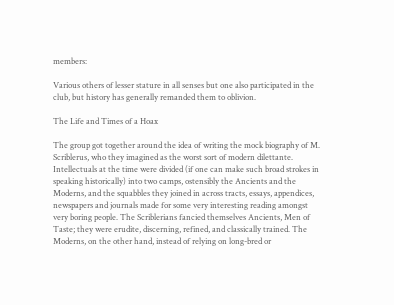members:

Various others of lesser stature in all senses but one also participated in the club, but history has generally remanded them to oblivion.

The Life and Times of a Hoax

The group got together around the idea of writing the mock biography of M. Scriblerus, who they imagined as the worst sort of modern dilettante. Intellectuals at the time were divided (if one can make such broad strokes in speaking historically) into two camps, ostensibly the Ancients and the Moderns, and the squabbles they joined in across tracts, essays, appendices, newspapers and journals made for some very interesting reading amongst very boring people. The Scriblerians fancied themselves Ancients, Men of Taste; they were erudite, discerning, refined, and classically trained. The Moderns, on the other hand, instead of relying on long-bred or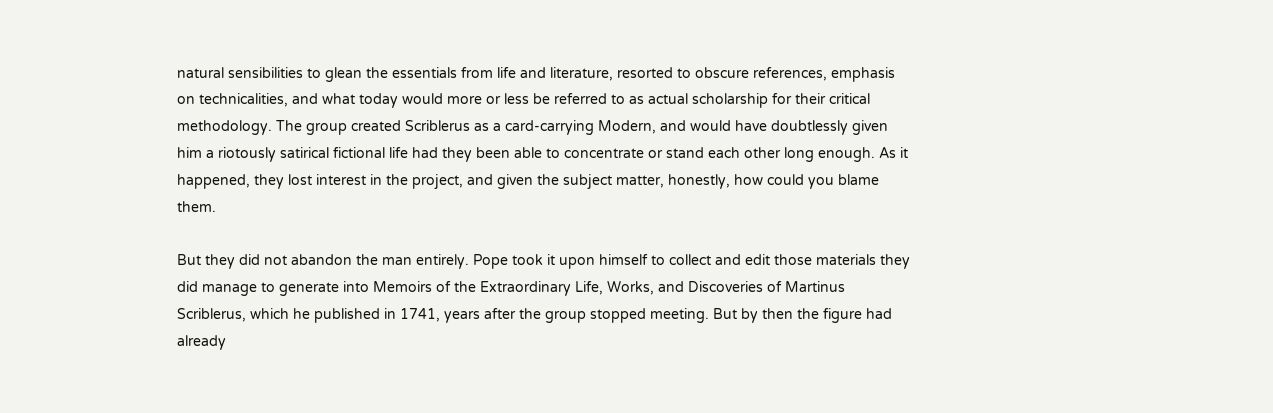natural sensibilities to glean the essentials from life and literature, resorted to obscure references, emphasis on technicalities, and what today would more or less be referred to as actual scholarship for their critical methodology. The group created Scriblerus as a card-carrying Modern, and would have doubtlessly given him a riotously satirical fictional life had they been able to concentrate or stand each other long enough. As it happened, they lost interest in the project, and given the subject matter, honestly, how could you blame them.

But they did not abandon the man entirely. Pope took it upon himself to collect and edit those materials they did manage to generate into Memoirs of the Extraordinary Life, Works, and Discoveries of Martinus Scriblerus, which he published in 1741, years after the group stopped meeting. But by then the figure had already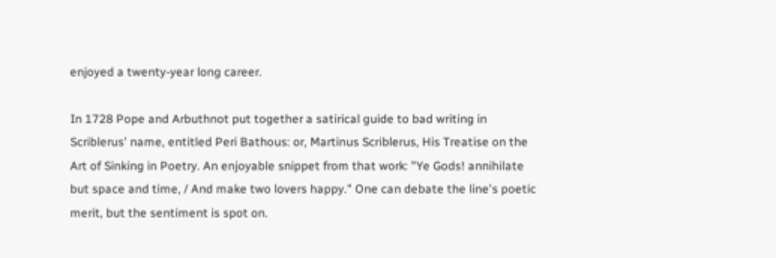enjoyed a twenty-year long career.

In 1728 Pope and Arbuthnot put together a satirical guide to bad writing in Scriblerus' name, entitled Peri Bathous: or, Martinus Scriblerus, His Treatise on the Art of Sinking in Poetry. An enjoyable snippet from that work: "Ye Gods! annihilate but space and time, / And make two lovers happy." One can debate the line's poetic merit, but the sentiment is spot on.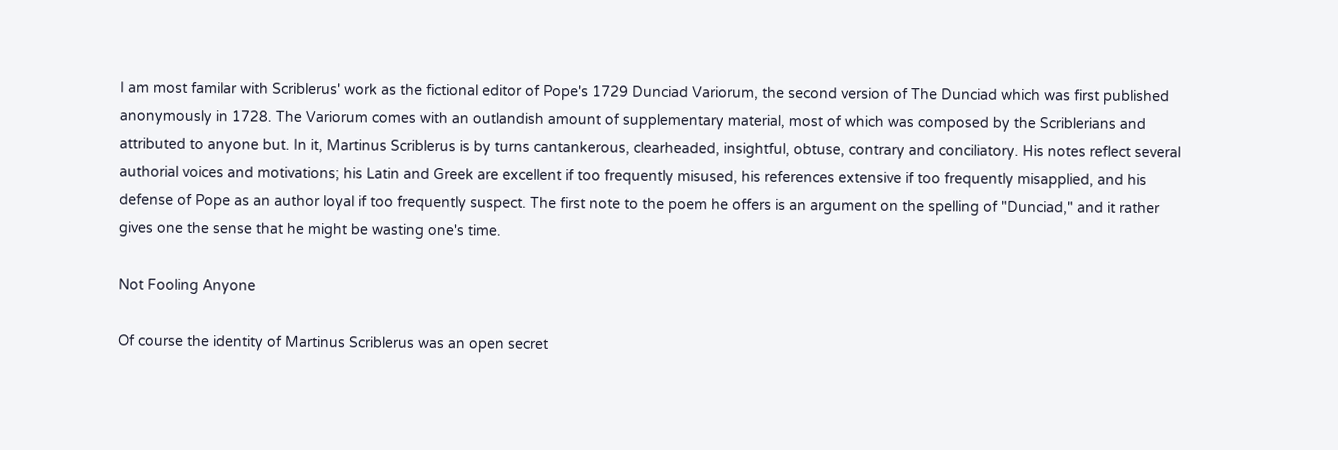I am most familar with Scriblerus' work as the fictional editor of Pope's 1729 Dunciad Variorum, the second version of The Dunciad which was first published anonymously in 1728. The Variorum comes with an outlandish amount of supplementary material, most of which was composed by the Scriblerians and attributed to anyone but. In it, Martinus Scriblerus is by turns cantankerous, clearheaded, insightful, obtuse, contrary and conciliatory. His notes reflect several authorial voices and motivations; his Latin and Greek are excellent if too frequently misused, his references extensive if too frequently misapplied, and his defense of Pope as an author loyal if too frequently suspect. The first note to the poem he offers is an argument on the spelling of "Dunciad," and it rather gives one the sense that he might be wasting one's time.

Not Fooling Anyone

Of course the identity of Martinus Scriblerus was an open secret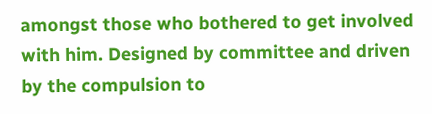amongst those who bothered to get involved with him. Designed by committee and driven by the compulsion to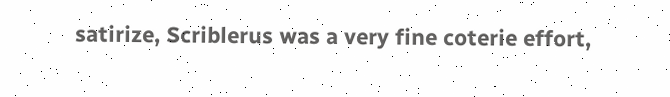satirize, Scriblerus was a very fine coterie effort,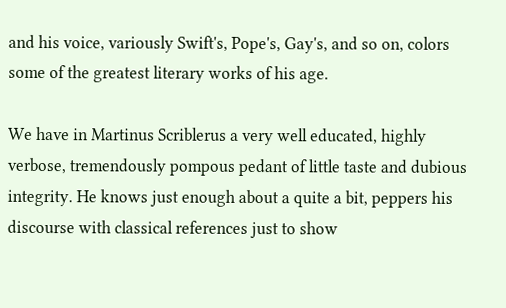and his voice, variously Swift's, Pope's, Gay's, and so on, colors some of the greatest literary works of his age.

We have in Martinus Scriblerus a very well educated, highly verbose, tremendously pompous pedant of little taste and dubious integrity. He knows just enough about a quite a bit, peppers his discourse with classical references just to show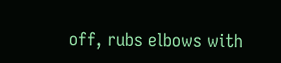off, rubs elbows with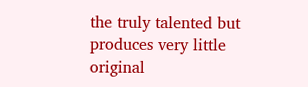the truly talented but produces very little original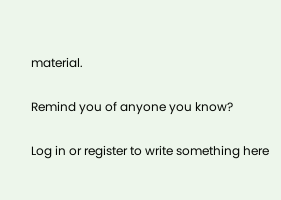material.

Remind you of anyone you know?

Log in or register to write something here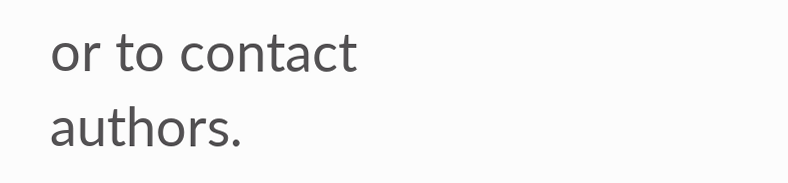or to contact authors.